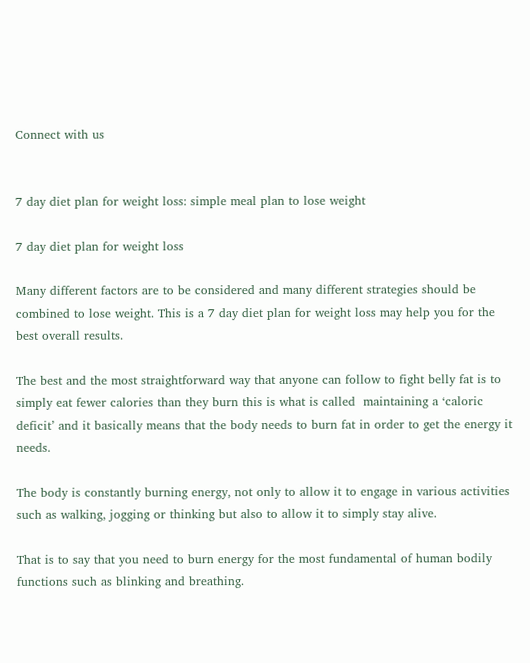Connect with us


7 day diet plan for weight loss: simple meal plan to lose weight

7 day diet plan for weight loss

Many different factors are to be considered and many different strategies should be combined to lose weight. This is a 7 day diet plan for weight loss may help you for the best overall results.

The best and the most straightforward way that anyone can follow to fight belly fat is to simply eat fewer calories than they burn this is what is called  maintaining a ‘caloric deficit’ and it basically means that the body needs to burn fat in order to get the energy it needs.

The body is constantly burning energy, not only to allow it to engage in various activities such as walking, jogging or thinking but also to allow it to simply stay alive.

That is to say that you need to burn energy for the most fundamental of human bodily functions such as blinking and breathing.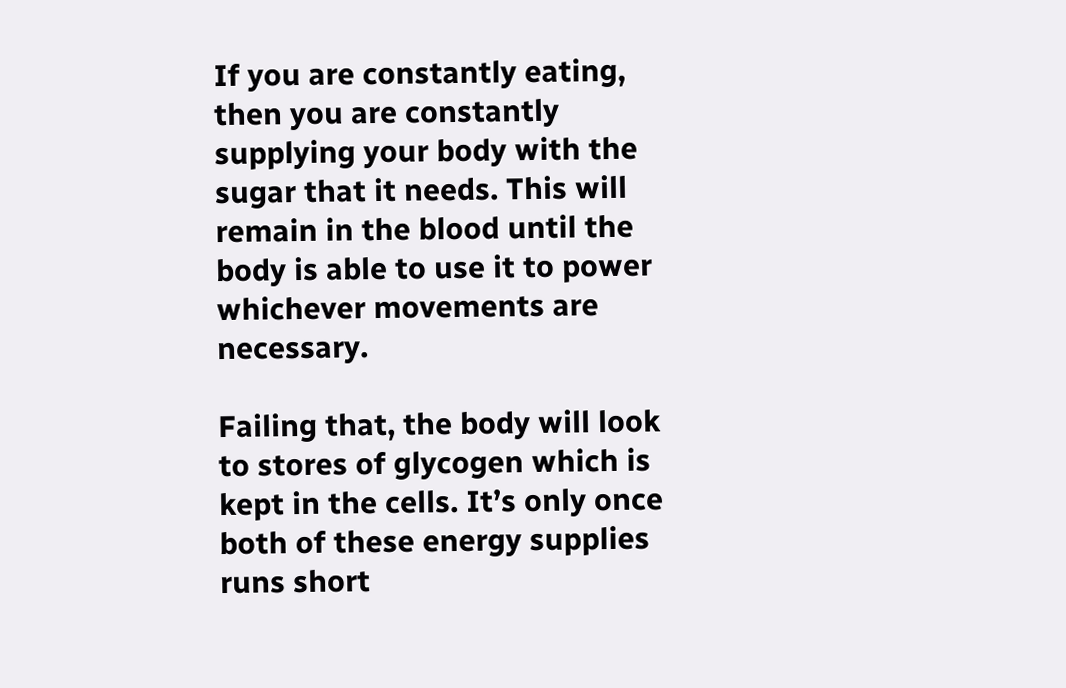If you are constantly eating, then you are constantly supplying your body with the sugar that it needs. This will remain in the blood until the body is able to use it to power whichever movements are necessary.

Failing that, the body will look to stores of glycogen which is kept in the cells. It’s only once both of these energy supplies runs short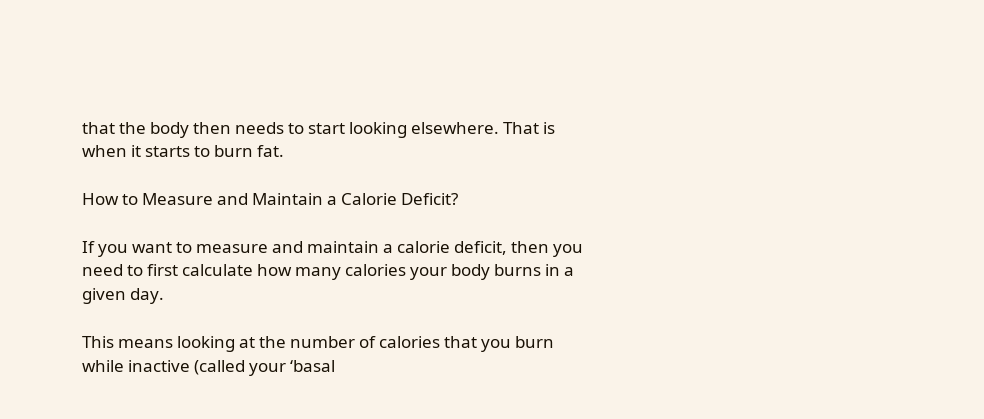that the body then needs to start looking elsewhere. That is when it starts to burn fat.

How to Measure and Maintain a Calorie Deficit?

If you want to measure and maintain a calorie deficit, then you need to first calculate how many calories your body burns in a given day.

This means looking at the number of calories that you burn while inactive (called your ‘basal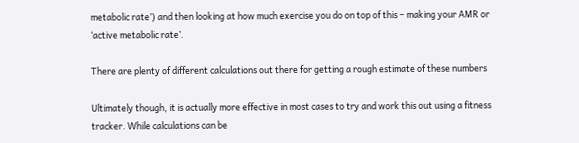metabolic rate’) and then looking at how much exercise you do on top of this – making your AMR or ‘active metabolic rate’.

There are plenty of different calculations out there for getting a rough estimate of these numbers

Ultimately though, it is actually more effective in most cases to try and work this out using a fitness tracker. While calculations can be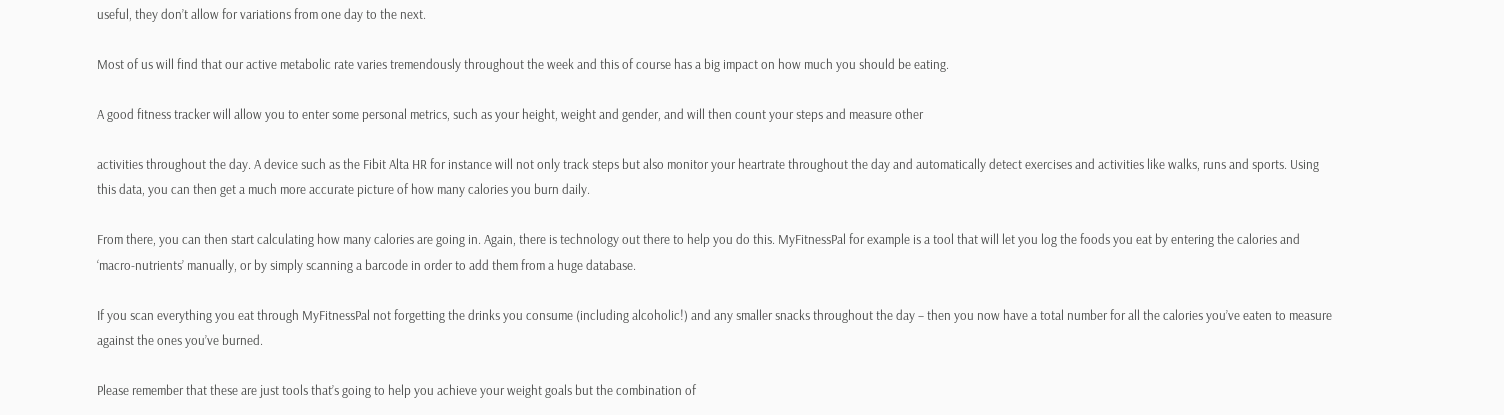useful, they don’t allow for variations from one day to the next.

Most of us will find that our active metabolic rate varies tremendously throughout the week and this of course has a big impact on how much you should be eating.

A good fitness tracker will allow you to enter some personal metrics, such as your height, weight and gender, and will then count your steps and measure other

activities throughout the day. A device such as the Fibit Alta HR for instance will not only track steps but also monitor your heartrate throughout the day and automatically detect exercises and activities like walks, runs and sports. Using this data, you can then get a much more accurate picture of how many calories you burn daily.

From there, you can then start calculating how many calories are going in. Again, there is technology out there to help you do this. MyFitnessPal for example is a tool that will let you log the foods you eat by entering the calories and ‘macro-nutrients’ manually, or by simply scanning a barcode in order to add them from a huge database.

If you scan everything you eat through MyFitnessPal not forgetting the drinks you consume (including alcoholic!) and any smaller snacks throughout the day – then you now have a total number for all the calories you’ve eaten to measure against the ones you’ve burned.

Please remember that these are just tools that’s going to help you achieve your weight goals but the combination of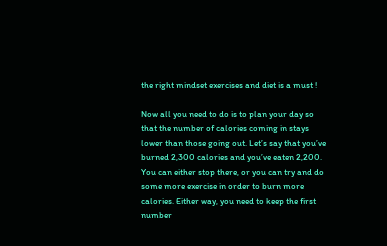the right mindset exercises and diet is a must !

Now all you need to do is to plan your day so that the number of calories coming in stays lower than those going out. Let’s say that you’ve burned 2,300 calories and you’ve eaten 2,200. You can either stop there, or you can try and do some more exercise in order to burn more calories. Either way, you need to keep the first number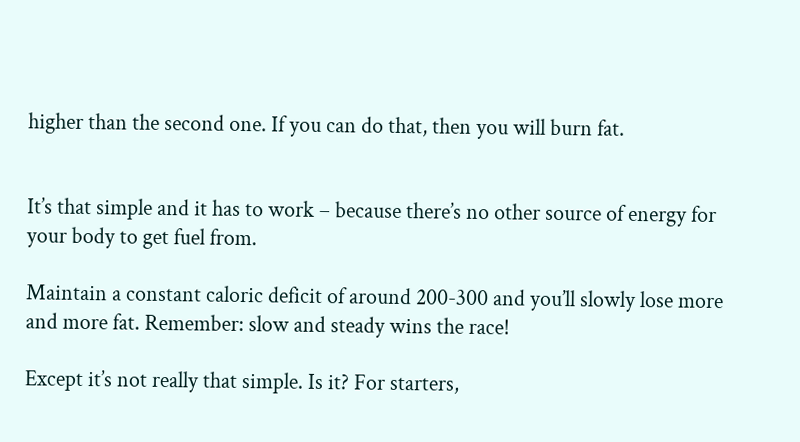higher than the second one. If you can do that, then you will burn fat.


It’s that simple and it has to work – because there’s no other source of energy for your body to get fuel from.

Maintain a constant caloric deficit of around 200-300 and you’ll slowly lose more and more fat. Remember: slow and steady wins the race!

Except it’s not really that simple. Is it? For starters,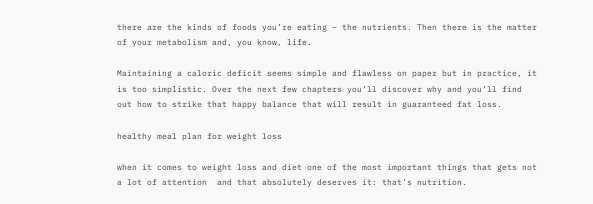there are the kinds of foods you’re eating – the nutrients. Then there is the matter of your metabolism and, you know, life.

Maintaining a caloric deficit seems simple and flawless on paper but in practice, it is too simplistic. Over the next few chapters you’ll discover why and you’ll find out how to strike that happy balance that will result in guaranteed fat loss.

healthy meal plan for weight loss

when it comes to weight loss and diet one of the most important things that gets not a lot of attention  and that absolutely deserves it: that’s nutrition.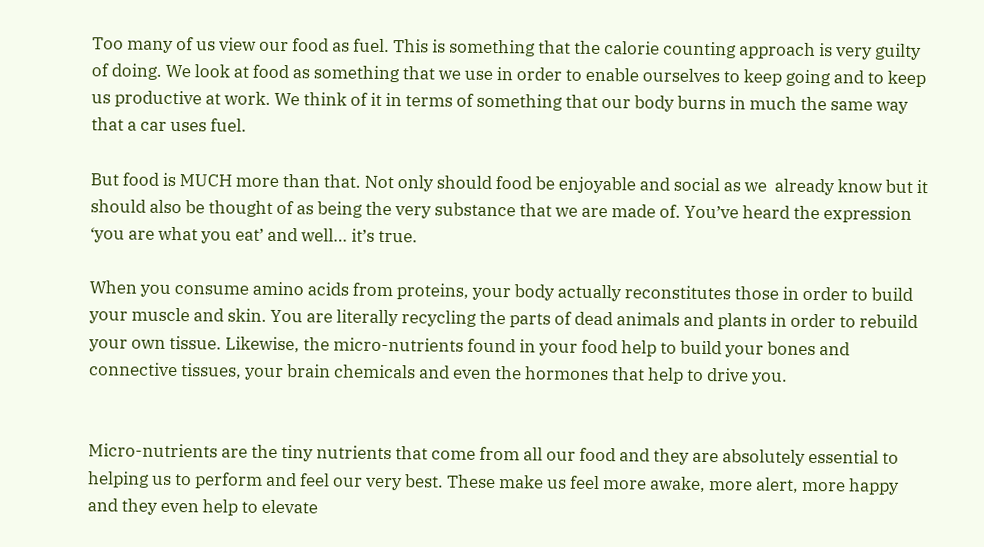Too many of us view our food as fuel. This is something that the calorie counting approach is very guilty of doing. We look at food as something that we use in order to enable ourselves to keep going and to keep us productive at work. We think of it in terms of something that our body burns in much the same way that a car uses fuel.

But food is MUCH more than that. Not only should food be enjoyable and social as we  already know but it should also be thought of as being the very substance that we are made of. You’ve heard the expression ‘you are what you eat’ and well… it’s true.

When you consume amino acids from proteins, your body actually reconstitutes those in order to build your muscle and skin. You are literally recycling the parts of dead animals and plants in order to rebuild your own tissue. Likewise, the micro-nutrients found in your food help to build your bones and connective tissues, your brain chemicals and even the hormones that help to drive you.


Micro-nutrients are the tiny nutrients that come from all our food and they are absolutely essential to helping us to perform and feel our very best. These make us feel more awake, more alert, more happy and they even help to elevate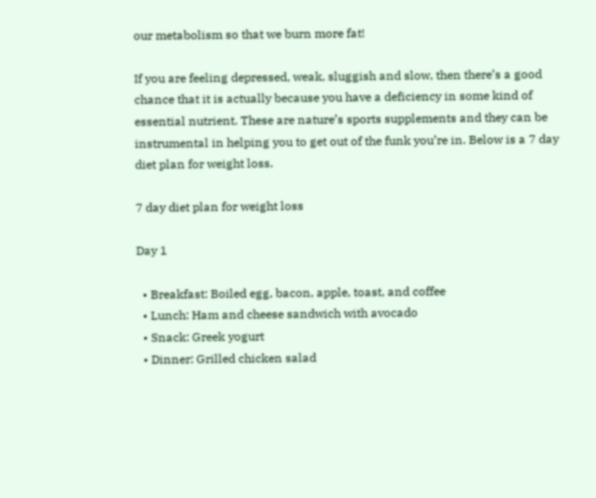our metabolism so that we burn more fat!

If you are feeling depressed, weak, sluggish and slow, then there’s a good chance that it is actually because you have a deficiency in some kind of essential nutrient. These are nature’s sports supplements and they can be instrumental in helping you to get out of the funk you’re in. Below is a 7 day diet plan for weight loss.

7 day diet plan for weight loss

Day 1

  • Breakfast: Boiled egg, bacon, apple, toast, and coffee
  • Lunch: Ham and cheese sandwich with avocado
  • Snack: Greek yogurt
  • Dinner: Grilled chicken salad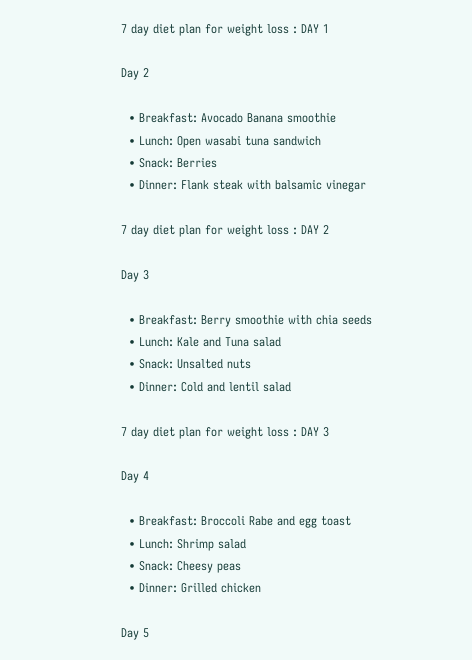7 day diet plan for weight loss : DAY 1

Day 2

  • Breakfast: Avocado Banana smoothie
  • Lunch: Open wasabi tuna sandwich
  • Snack: Berries
  • Dinner: Flank steak with balsamic vinegar

7 day diet plan for weight loss : DAY 2

Day 3

  • Breakfast: Berry smoothie with chia seeds
  • Lunch: Kale and Tuna salad
  • Snack: Unsalted nuts
  • Dinner: Cold and lentil salad

7 day diet plan for weight loss : DAY 3

Day 4

  • Breakfast: Broccoli Rabe and egg toast
  • Lunch: Shrimp salad
  • Snack: Cheesy peas
  • Dinner: Grilled chicken

Day 5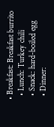• Breakfast: Breakfast burrito
  • Lunch: Turkey chili
  • Snack: hard-boiled egg
  • Dinner: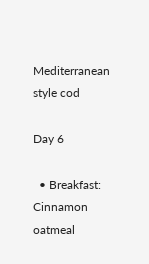Mediterranean style cod

Day 6

  • Breakfast: Cinnamon oatmeal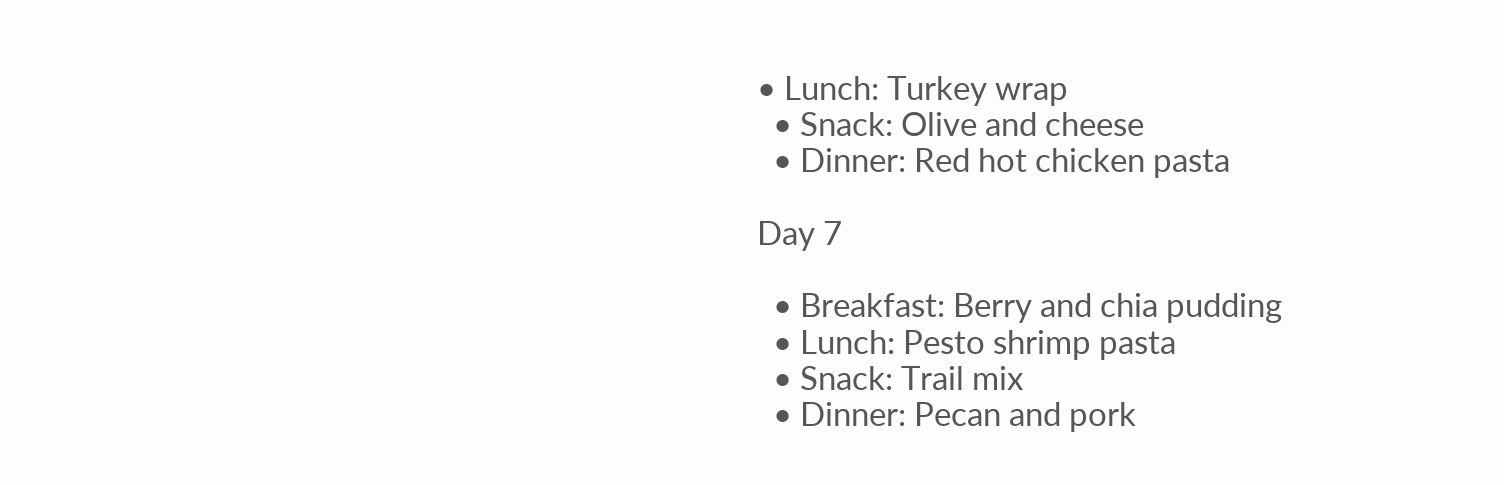• Lunch: Turkey wrap
  • Snack: Olive and cheese
  • Dinner: Red hot chicken pasta

Day 7

  • Breakfast: Berry and chia pudding
  • Lunch: Pesto shrimp pasta
  • Snack: Trail mix
  • Dinner: Pecan and pork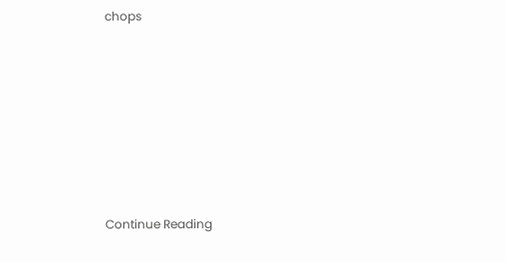chops









Continue Reading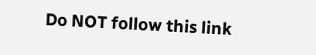Do NOT follow this link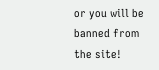or you will be banned from the site!